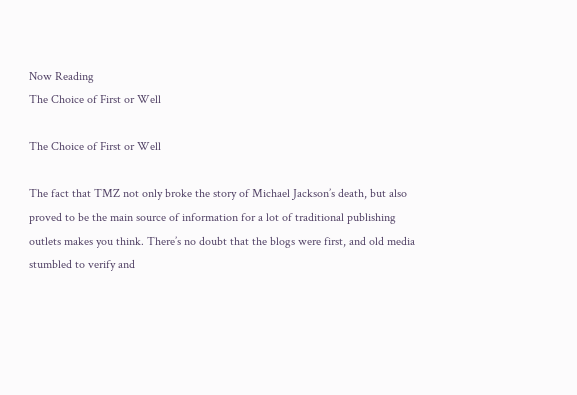Now Reading
The Choice of First or Well

The Choice of First or Well

The fact that TMZ not only broke the story of Michael Jackson’s death, but also proved to be the main source of information for a lot of traditional publishing outlets makes you think. There’s no doubt that the blogs were first, and old media stumbled to verify and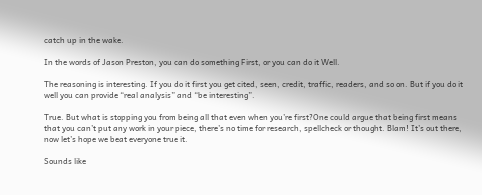catch up in the wake.

In the words of Jason Preston, you can do something First, or you can do it Well.

The reasoning is interesting. If you do it first you get cited, seen, credit, traffic, readers, and so on. But if you do it well you can provide “real analysis” and “be interesting”.

True. But what is stopping you from being all that even when you’re first?One could argue that being first means that you can’t put any work in your piece, there’s no time for research, spellcheck or thought. Blam! It’s out there, now let’s hope we beat everyone true it.

Sounds like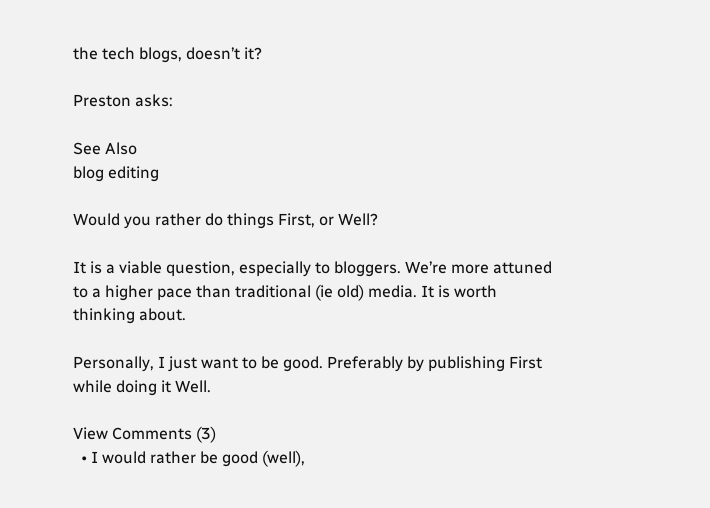the tech blogs, doesn’t it?

Preston asks:

See Also
blog editing

Would you rather do things First, or Well?

It is a viable question, especially to bloggers. We’re more attuned to a higher pace than traditional (ie old) media. It is worth thinking about.

Personally, I just want to be good. Preferably by publishing First while doing it Well.

View Comments (3)
  • I would rather be good (well),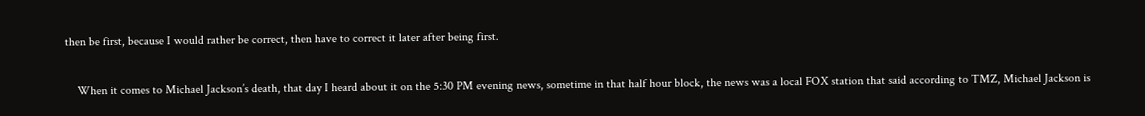then be first, because I would rather be correct, then have to correct it later after being first.

    When it comes to Michael Jackson’s death, that day I heard about it on the 5:30 PM evening news, sometime in that half hour block, the news was a local FOX station that said according to TMZ, Michael Jackson is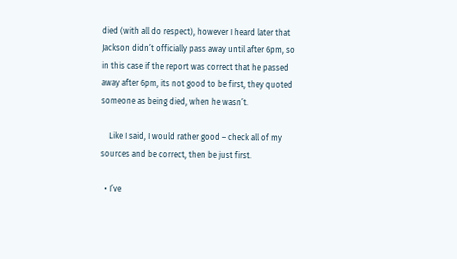died (with all do respect), however I heard later that Jackson didn’t officially pass away until after 6pm, so in this case if the report was correct that he passed away after 6pm, its not good to be first, they quoted someone as being died, when he wasn’t.

    Like I said, I would rather good – check all of my sources and be correct, then be just first.

  • I’ve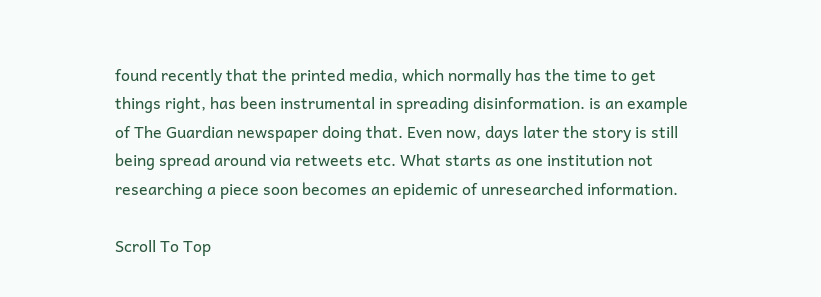found recently that the printed media, which normally has the time to get things right, has been instrumental in spreading disinformation. is an example of The Guardian newspaper doing that. Even now, days later the story is still being spread around via retweets etc. What starts as one institution not researching a piece soon becomes an epidemic of unresearched information.

Scroll To Top